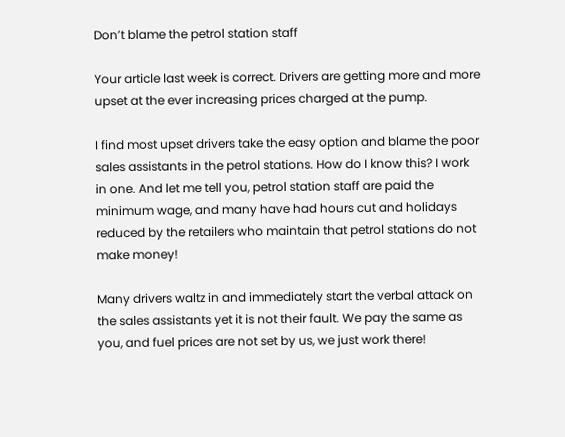Don’t blame the petrol station staff

Your article last week is correct. Drivers are getting more and more upset at the ever increasing prices charged at the pump.

I find most upset drivers take the easy option and blame the poor sales assistants in the petrol stations. How do I know this? I work in one. And let me tell you, petrol station staff are paid the minimum wage, and many have had hours cut and holidays reduced by the retailers who maintain that petrol stations do not make money!

Many drivers waltz in and immediately start the verbal attack on the sales assistants yet it is not their fault. We pay the same as you, and fuel prices are not set by us, we just work there!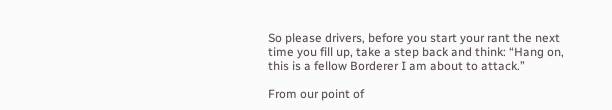So please drivers, before you start your rant the next time you fill up, take a step back and think: “Hang on, this is a fellow Borderer I am about to attack.”

From our point of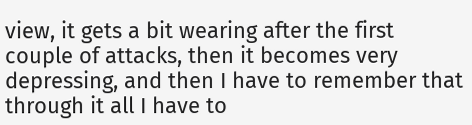view, it gets a bit wearing after the first couple of attacks, then it becomes very depressing, and then I have to remember that through it all I have to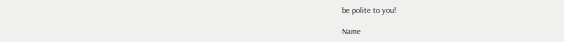be polite to you!

Name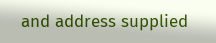and address supplied